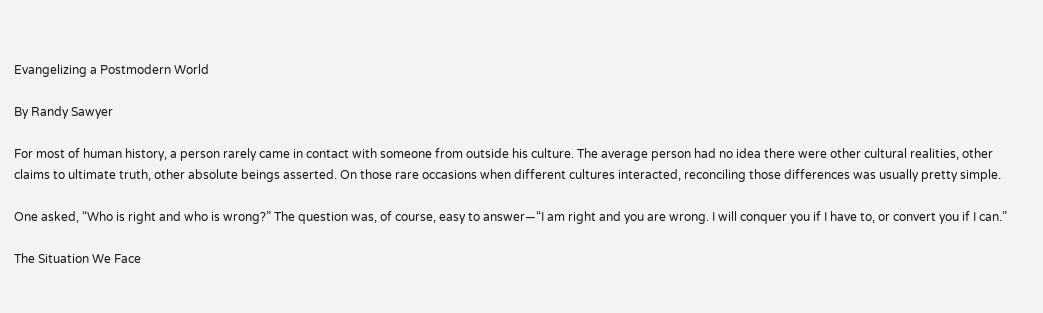Evangelizing a Postmodern World

By Randy Sawyer

For most of human history, a person rarely came in contact with someone from outside his culture. The average person had no idea there were other cultural realities, other claims to ultimate truth, other absolute beings asserted. On those rare occasions when different cultures interacted, reconciling those differences was usually pretty simple.

One asked, “Who is right and who is wrong?” The question was, of course, easy to answer—“I am right and you are wrong. I will conquer you if I have to, or convert you if I can.”

The Situation We Face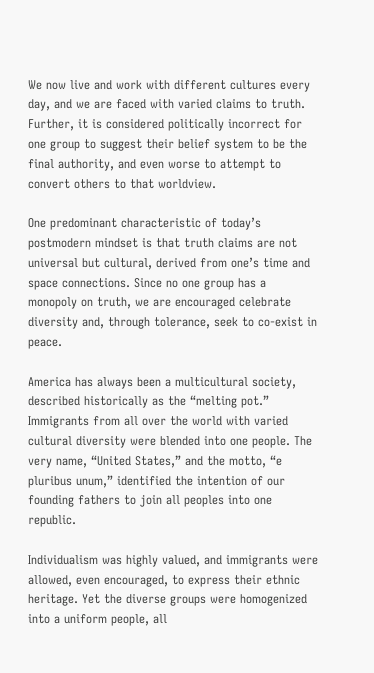We now live and work with different cultures every day, and we are faced with varied claims to truth. Further, it is considered politically incorrect for one group to suggest their belief system to be the final authority, and even worse to attempt to convert others to that worldview.

One predominant characteristic of today’s postmodern mindset is that truth claims are not universal but cultural, derived from one’s time and space connections. Since no one group has a monopoly on truth, we are encouraged celebrate diversity and, through tolerance, seek to co-exist in peace.

America has always been a multicultural society, described historically as the “melting pot.” Immigrants from all over the world with varied cultural diversity were blended into one people. The very name, “United States,” and the motto, “e pluribus unum,” identified the intention of our founding fathers to join all peoples into one republic.

Individualism was highly valued, and immigrants were allowed, even encouraged, to express their ethnic heritage. Yet the diverse groups were homogenized into a uniform people, all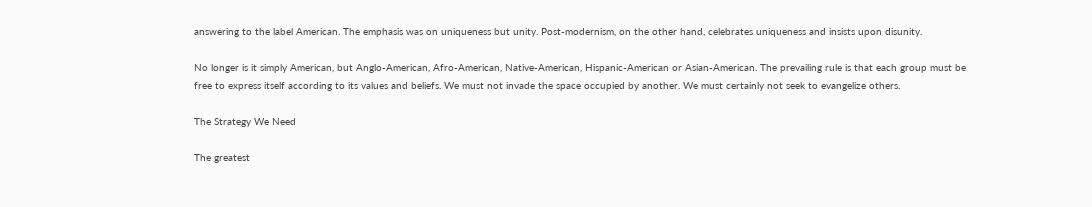answering to the label American. The emphasis was on uniqueness but unity. Post-modernism, on the other hand, celebrates uniqueness and insists upon disunity.

No longer is it simply American, but Anglo-American, Afro-American, Native-American, Hispanic-American or Asian-American. The prevailing rule is that each group must be free to express itself according to its values and beliefs. We must not invade the space occupied by another. We must certainly not seek to evangelize others.

The Strategy We Need

The greatest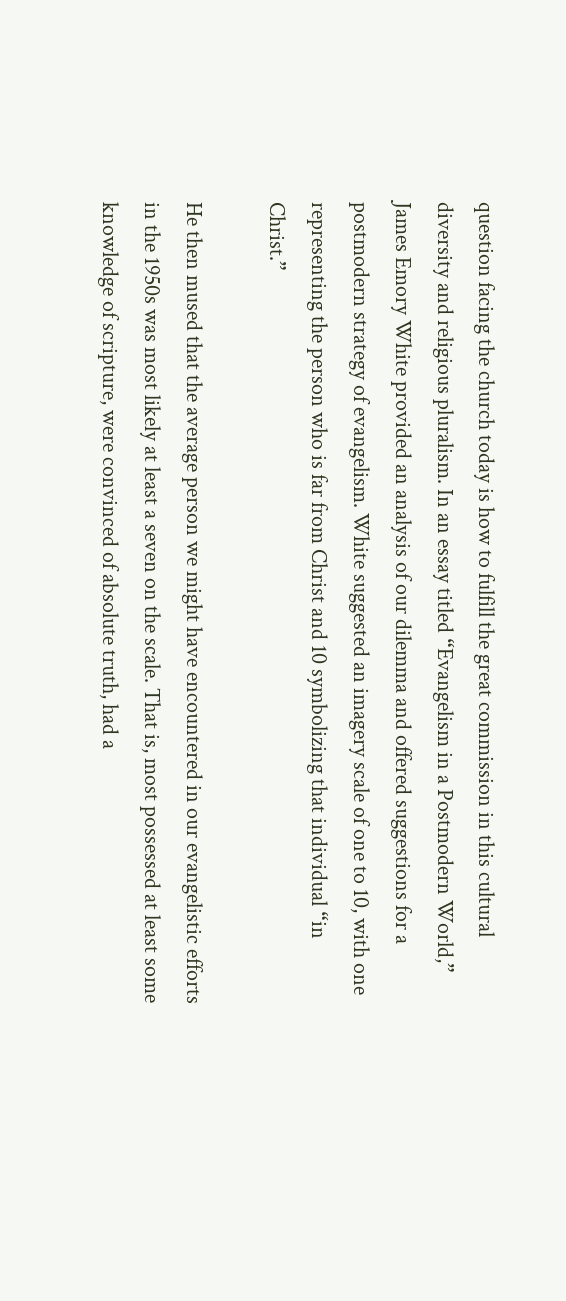question facing the church today is how to fulfill the great commission in this cultural diversity and religious pluralism. In an essay titled “Evangelism in a Postmodern World,” James Emory White provided an analysis of our dilemma and offered suggestions for a postmodern strategy of evangelism. White suggested an imagery scale of one to 10, with one representing the person who is far from Christ and 10 symbolizing that individual “in Christ.”

He then mused that the average person we might have encountered in our evangelistic efforts in the 1950s was most likely at least a seven on the scale. That is, most possessed at least some knowledge of scripture, were convinced of absolute truth, had a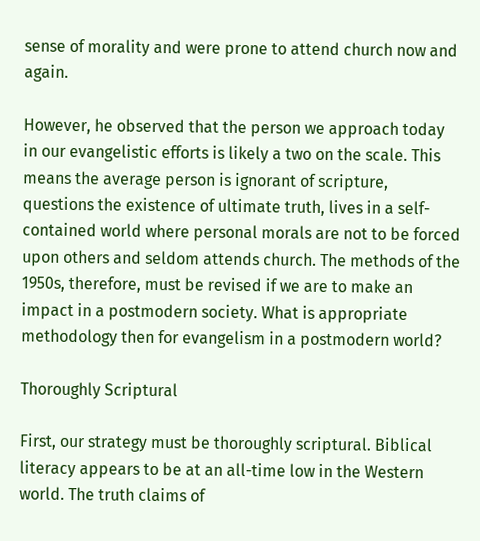sense of morality and were prone to attend church now and again.

However, he observed that the person we approach today in our evangelistic efforts is likely a two on the scale. This means the average person is ignorant of scripture, questions the existence of ultimate truth, lives in a self-contained world where personal morals are not to be forced upon others and seldom attends church. The methods of the 1950s, therefore, must be revised if we are to make an impact in a postmodern society. What is appropriate methodology then for evangelism in a postmodern world?

Thoroughly Scriptural

First, our strategy must be thoroughly scriptural. Biblical literacy appears to be at an all-time low in the Western world. The truth claims of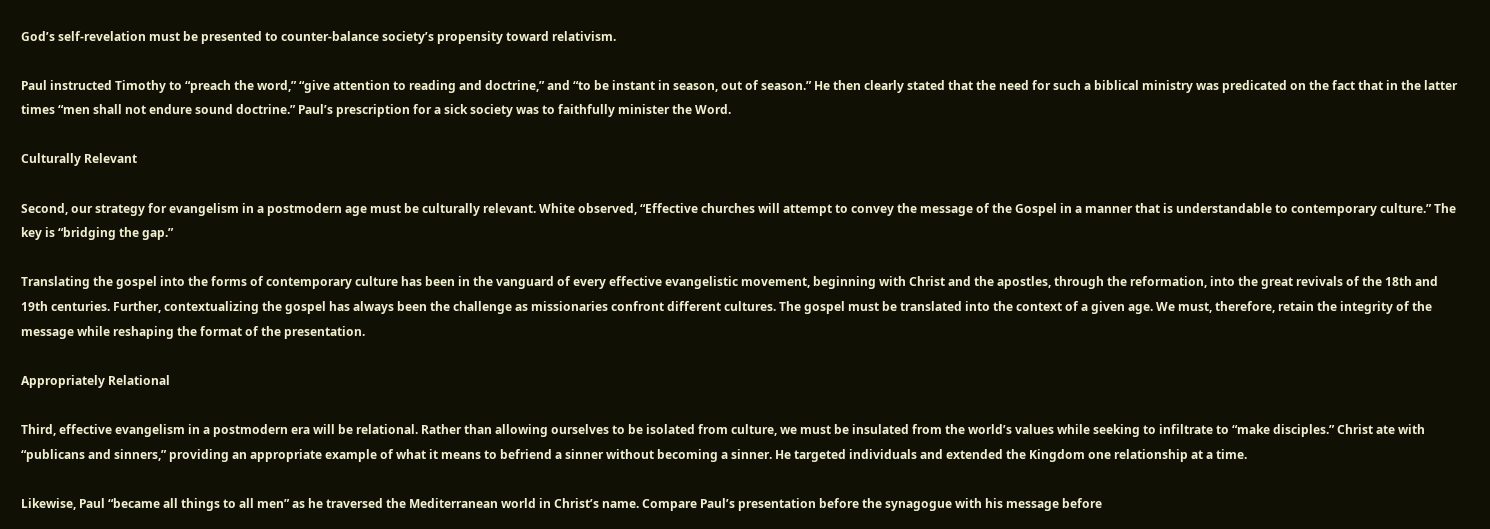God’s self-revelation must be presented to counter-balance society’s propensity toward relativism.

Paul instructed Timothy to “preach the word,” “give attention to reading and doctrine,” and “to be instant in season, out of season.” He then clearly stated that the need for such a biblical ministry was predicated on the fact that in the latter times “men shall not endure sound doctrine.” Paul’s prescription for a sick society was to faithfully minister the Word.

Culturally Relevant

Second, our strategy for evangelism in a postmodern age must be culturally relevant. White observed, “Effective churches will attempt to convey the message of the Gospel in a manner that is understandable to contemporary culture.” The key is “bridging the gap.”

Translating the gospel into the forms of contemporary culture has been in the vanguard of every effective evangelistic movement, beginning with Christ and the apostles, through the reformation, into the great revivals of the 18th and 19th centuries. Further, contextualizing the gospel has always been the challenge as missionaries confront different cultures. The gospel must be translated into the context of a given age. We must, therefore, retain the integrity of the message while reshaping the format of the presentation.

Appropriately Relational

Third, effective evangelism in a postmodern era will be relational. Rather than allowing ourselves to be isolated from culture, we must be insulated from the world’s values while seeking to infiltrate to “make disciples.” Christ ate with “publicans and sinners,” providing an appropriate example of what it means to befriend a sinner without becoming a sinner. He targeted individuals and extended the Kingdom one relationship at a time.

Likewise, Paul “became all things to all men” as he traversed the Mediterranean world in Christ’s name. Compare Paul’s presentation before the synagogue with his message before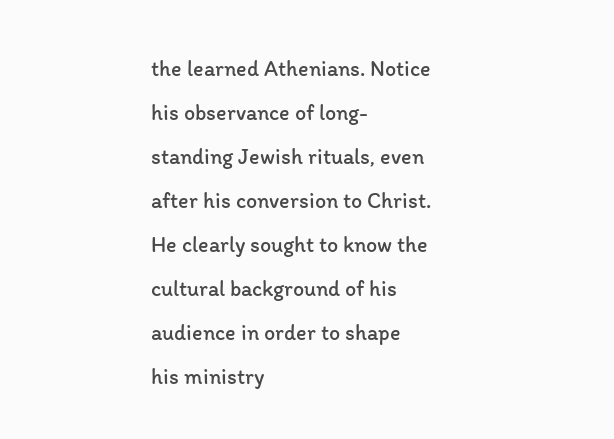the learned Athenians. Notice his observance of long-standing Jewish rituals, even after his conversion to Christ. He clearly sought to know the cultural background of his audience in order to shape his ministry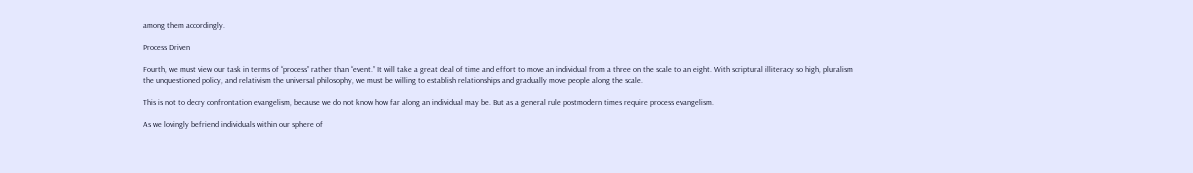among them accordingly.

Process Driven

Fourth, we must view our task in terms of “process” rather than “event.” It will take a great deal of time and effort to move an individual from a three on the scale to an eight. With scriptural illiteracy so high, pluralism the unquestioned policy, and relativism the universal philosophy, we must be willing to establish relationships and gradually move people along the scale.

This is not to decry confrontation evangelism, because we do not know how far along an individual may be. But as a general rule postmodern times require process evangelism.

As we lovingly befriend individuals within our sphere of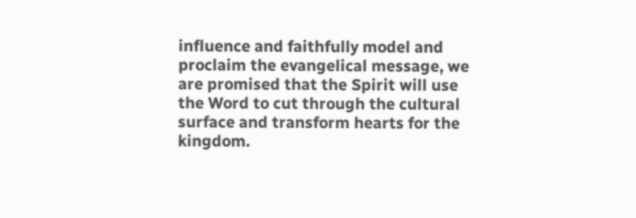influence and faithfully model and proclaim the evangelical message, we are promised that the Spirit will use the Word to cut through the cultural surface and transform hearts for the kingdom.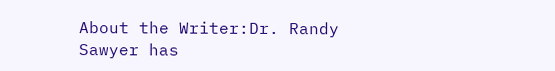About the Writer:Dr. Randy Sawyer has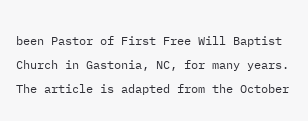been Pastor of First Free Will Baptist Church in Gastonia, NC, for many years. The article is adapted from the October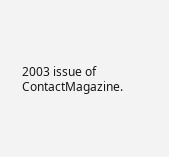2003 issue of ContactMagazine.